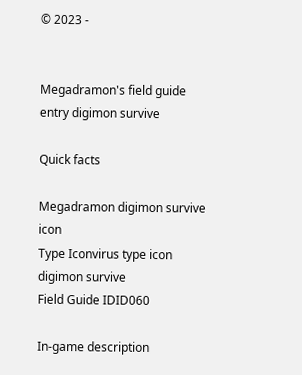© 2023 -


Megadramon's field guide entry digimon survive

Quick facts

Megadramon digimon survive icon
Type Iconvirus type icon digimon survive
Field Guide IDID060

In-game description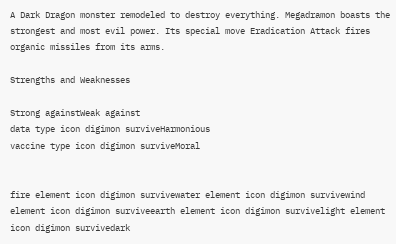A Dark Dragon monster remodeled to destroy everything. Megadramon boasts the strongest and most evil power. Its special move Eradication Attack fires organic missiles from its arms.

Strengths and Weaknesses

Strong againstWeak against
data type icon digimon surviveHarmonious
vaccine type icon digimon surviveMoral


fire element icon digimon survivewater element icon digimon survivewind element icon digimon surviveearth element icon digimon survivelight element icon digimon survivedark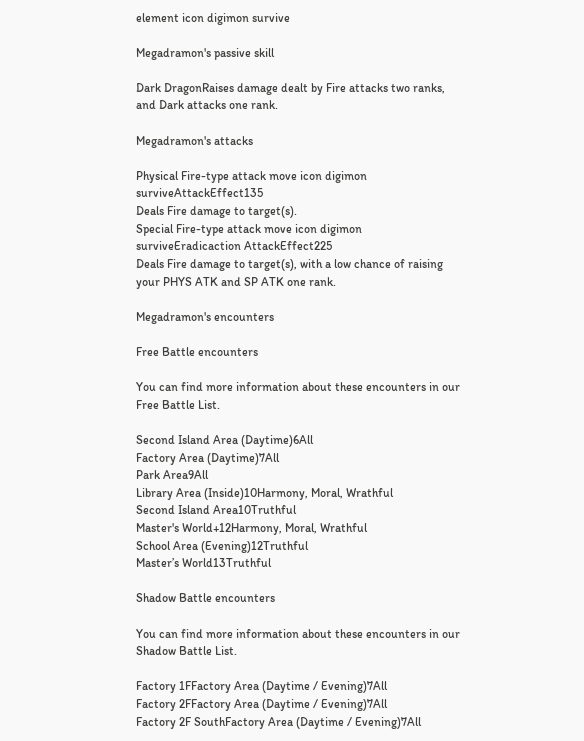element icon digimon survive

Megadramon's passive skill

Dark DragonRaises damage dealt by Fire attacks two ranks, and Dark attacks one rank.

Megadramon's attacks

Physical Fire-type attack move icon digimon surviveAttackEffect135
Deals Fire damage to target(s).
Special Fire-type attack move icon digimon surviveEradicaction AttackEffect225
Deals Fire damage to target(s), with a low chance of raising your PHYS ATK and SP ATK one rank.

Megadramon's encounters

Free Battle encounters

You can find more information about these encounters in our Free Battle List.

Second Island Area (Daytime)6All
Factory Area (Daytime)7All
Park Area9All
Library Area (Inside)10Harmony, Moral, Wrathful
Second Island Area10Truthful
Master's World+12Harmony, Moral, Wrathful
School Area (Evening)12Truthful
Master’s World13Truthful

Shadow Battle encounters

You can find more information about these encounters in our Shadow Battle List.

Factory 1FFactory Area (Daytime / Evening)7All
Factory 2FFactory Area (Daytime / Evening)7All
Factory 2F SouthFactory Area (Daytime / Evening)7All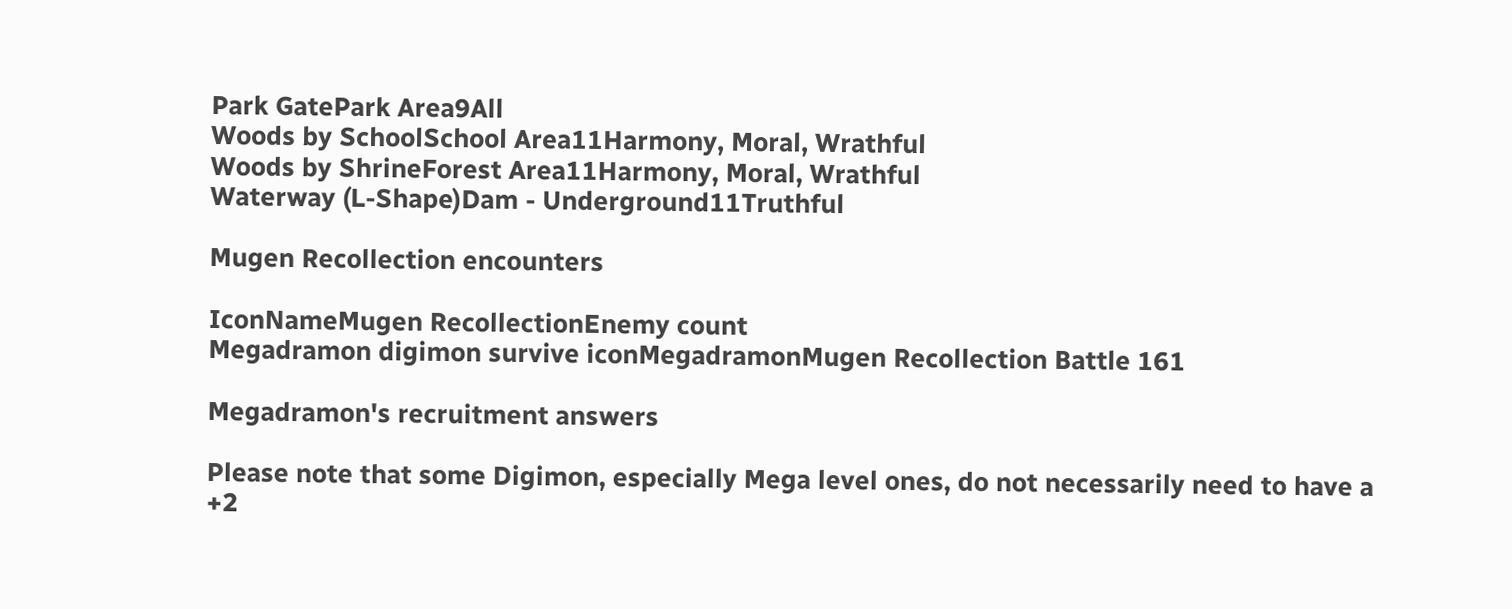Park GatePark Area9All
Woods by SchoolSchool Area11Harmony, Moral, Wrathful
Woods by ShrineForest Area11Harmony, Moral, Wrathful
Waterway (L-Shape)Dam - Underground11Truthful

Mugen Recollection encounters

IconNameMugen RecollectionEnemy count
Megadramon digimon survive iconMegadramonMugen Recollection Battle 161

Megadramon's recruitment answers

Please note that some Digimon, especially Mega level ones, do not necessarily need to have a +2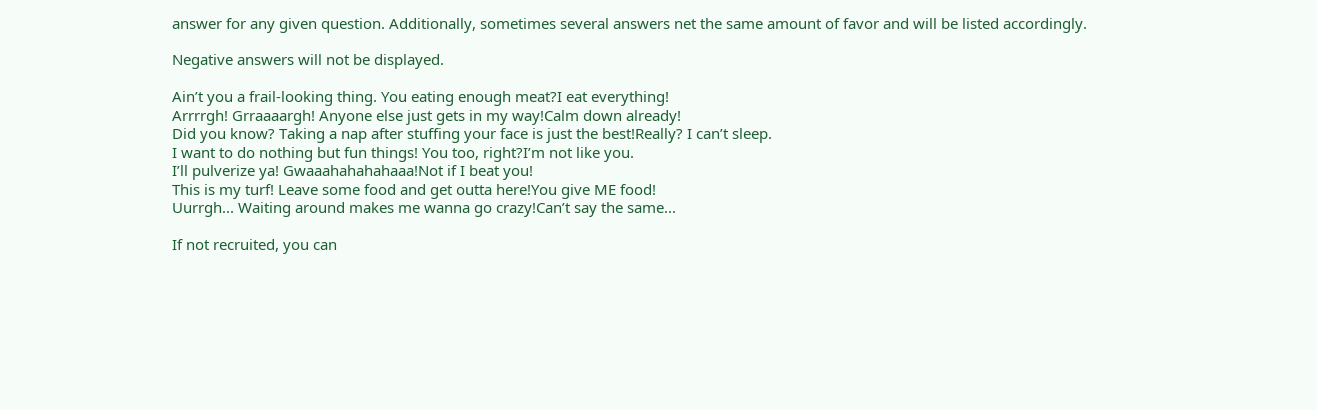answer for any given question. Additionally, sometimes several answers net the same amount of favor and will be listed accordingly.

Negative answers will not be displayed.

Ain’t you a frail-looking thing. You eating enough meat?I eat everything!
Arrrrgh! Grraaaargh! Anyone else just gets in my way!Calm down already!
Did you know? Taking a nap after stuffing your face is just the best!Really? I can’t sleep.
I want to do nothing but fun things! You too, right?I’m not like you.
I’ll pulverize ya! Gwaaahahahahaaa!Not if I beat you!
This is my turf! Leave some food and get outta here!You give ME food!
Uurrgh... Waiting around makes me wanna go crazy!Can’t say the same...

If not recruited, you can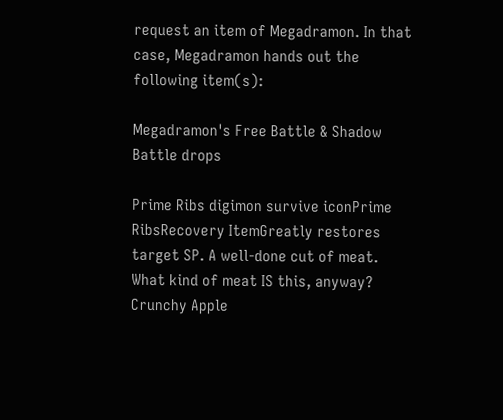request an item of Megadramon. In that case, Megadramon hands out the following item(s):

Megadramon's Free Battle & Shadow Battle drops

Prime Ribs digimon survive iconPrime RibsRecovery ItemGreatly restores target SP. A well-done cut of meat. What kind of meat IS this, anyway?
Crunchy Apple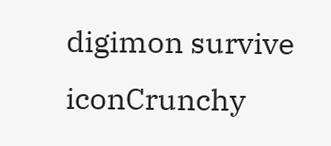digimon survive iconCrunchy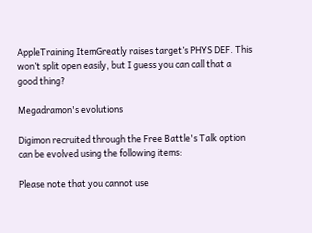AppleTraining ItemGreatly raises target’s PHYS DEF. This won’t split open easily, but I guess you can call that a good thing?

Megadramon's evolutions

Digimon recruited through the Free Battle's Talk option can be evolved using the following items:

Please note that you cannot use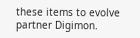these items to evolve partner Digimon.